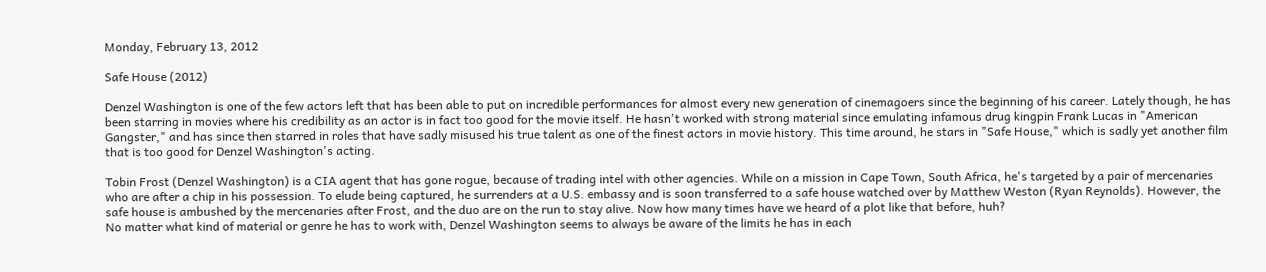Monday, February 13, 2012

Safe House (2012)

Denzel Washington is one of the few actors left that has been able to put on incredible performances for almost every new generation of cinemagoers since the beginning of his career. Lately though, he has been starring in movies where his credibility as an actor is in fact too good for the movie itself. He hasn't worked with strong material since emulating infamous drug kingpin Frank Lucas in "American Gangster," and has since then starred in roles that have sadly misused his true talent as one of the finest actors in movie history. This time around, he stars in "Safe House," which is sadly yet another film that is too good for Denzel Washington's acting.

Tobin Frost (Denzel Washington) is a CIA agent that has gone rogue, because of trading intel with other agencies. While on a mission in Cape Town, South Africa, he's targeted by a pair of mercenaries who are after a chip in his possession. To elude being captured, he surrenders at a U.S. embassy and is soon transferred to a safe house watched over by Matthew Weston (Ryan Reynolds). However, the safe house is ambushed by the mercenaries after Frost, and the duo are on the run to stay alive. Now how many times have we heard of a plot like that before, huh?
No matter what kind of material or genre he has to work with, Denzel Washington seems to always be aware of the limits he has in each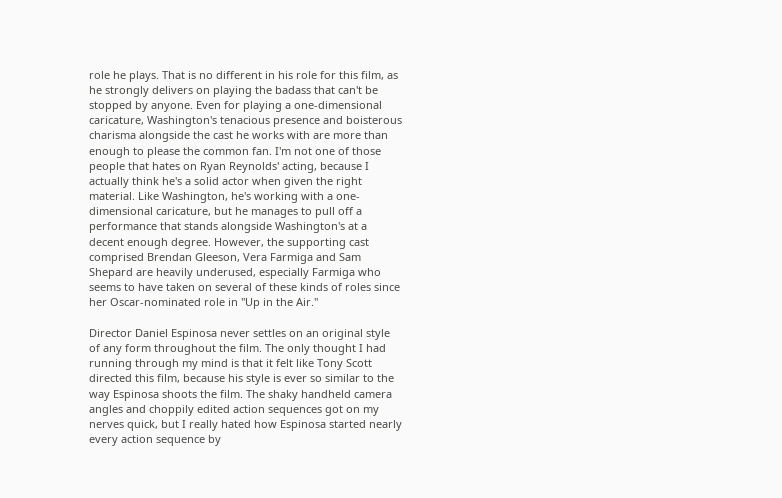role he plays. That is no different in his role for this film, as he strongly delivers on playing the badass that can't be stopped by anyone. Even for playing a one-dimensional caricature, Washington's tenacious presence and boisterous charisma alongside the cast he works with are more than enough to please the common fan. I'm not one of those people that hates on Ryan Reynolds' acting, because I actually think he's a solid actor when given the right material. Like Washington, he's working with a one-dimensional caricature, but he manages to pull off a performance that stands alongside Washington's at a decent enough degree. However, the supporting cast comprised Brendan Gleeson, Vera Farmiga and Sam Shepard are heavily underused, especially Farmiga who seems to have taken on several of these kinds of roles since her Oscar-nominated role in "Up in the Air."

Director Daniel Espinosa never settles on an original style of any form throughout the film. The only thought I had running through my mind is that it felt like Tony Scott directed this film, because his style is ever so similar to the way Espinosa shoots the film. The shaky handheld camera angles and choppily edited action sequences got on my nerves quick, but I really hated how Espinosa started nearly every action sequence by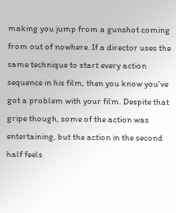making you jump from a gunshot coming from out of nowhere. If a director uses the same technique to start every action sequence in his film, then you know you've got a problem with your film. Despite that gripe though, some of the action was entertaining, but the action in the second half feels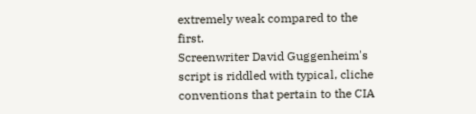extremely weak compared to the first.
Screenwriter David Guggenheim's script is riddled with typical, cliche conventions that pertain to the CIA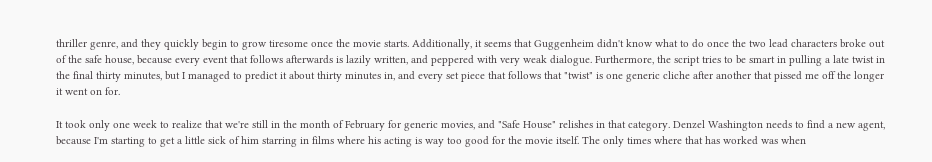thriller genre, and they quickly begin to grow tiresome once the movie starts. Additionally, it seems that Guggenheim didn't know what to do once the two lead characters broke out of the safe house, because every event that follows afterwards is lazily written, and peppered with very weak dialogue. Furthermore, the script tries to be smart in pulling a late twist in the final thirty minutes, but I managed to predict it about thirty minutes in, and every set piece that follows that "twist" is one generic cliche after another that pissed me off the longer it went on for.

It took only one week to realize that we're still in the month of February for generic movies, and "Safe House" relishes in that category. Denzel Washington needs to find a new agent, because I'm starting to get a little sick of him starring in films where his acting is way too good for the movie itself. The only times where that has worked was when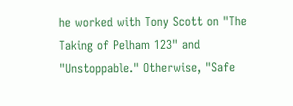he worked with Tony Scott on "The Taking of Pelham 123" and "Unstoppable." Otherwise, "Safe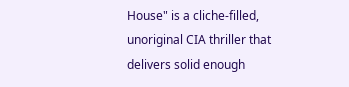House" is a cliche-filled, unoriginal CIA thriller that delivers solid enough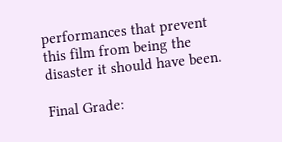performances that prevent this film from being the disaster it should have been.

Final Grade: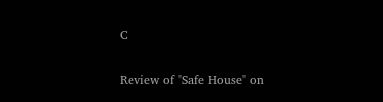C

Review of "Safe House" on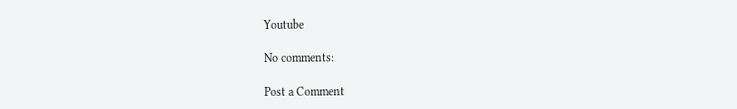Youtube

No comments:

Post a Comment